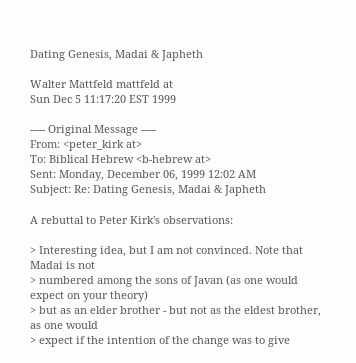Dating Genesis, Madai & Japheth

Walter Mattfeld mattfeld at
Sun Dec 5 11:17:20 EST 1999

----- Original Message -----
From: <peter_kirk at>
To: Biblical Hebrew <b-hebrew at>
Sent: Monday, December 06, 1999 12:02 AM
Subject: Re: Dating Genesis, Madai & Japheth

A rebuttal to Peter Kirk's observations:

> Interesting idea, but I am not convinced. Note that Madai is not
> numbered among the sons of Javan (as one would expect on your theory)
> but as an elder brother - but not as the eldest brother, as one would
> expect if the intention of the change was to give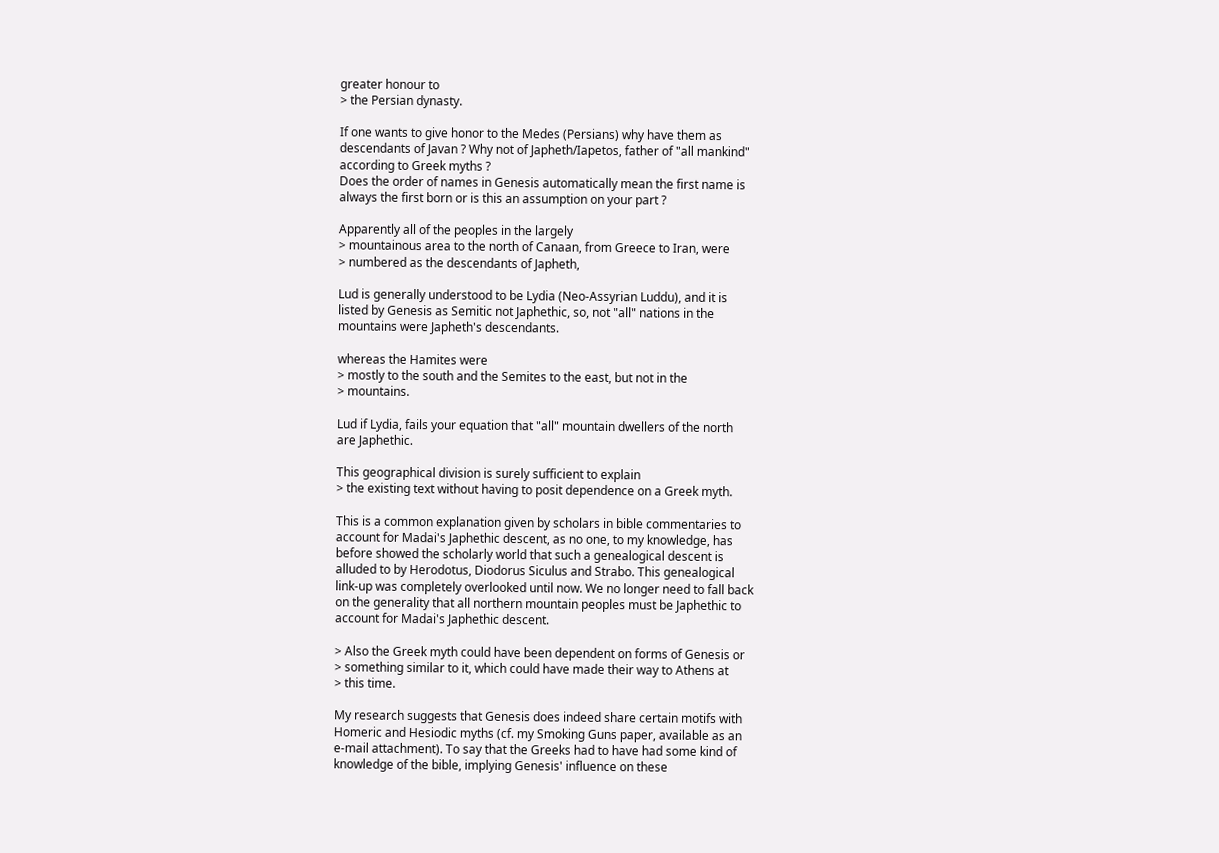greater honour to
> the Persian dynasty.

If one wants to give honor to the Medes (Persians) why have them as
descendants of Javan ? Why not of Japheth/Iapetos, father of "all mankind"
according to Greek myths ?
Does the order of names in Genesis automatically mean the first name is
always the first born or is this an assumption on your part ?

Apparently all of the peoples in the largely
> mountainous area to the north of Canaan, from Greece to Iran, were
> numbered as the descendants of Japheth,

Lud is generally understood to be Lydia (Neo-Assyrian Luddu), and it is
listed by Genesis as Semitic not Japhethic, so, not "all" nations in the
mountains were Japheth's descendants.

whereas the Hamites were
> mostly to the south and the Semites to the east, but not in the
> mountains.

Lud if Lydia, fails your equation that "all" mountain dwellers of the north
are Japhethic.

This geographical division is surely sufficient to explain
> the existing text without having to posit dependence on a Greek myth.

This is a common explanation given by scholars in bible commentaries to
account for Madai's Japhethic descent, as no one, to my knowledge, has
before showed the scholarly world that such a genealogical descent is
alluded to by Herodotus, Diodorus Siculus and Strabo. This genealogical
link-up was completely overlooked until now. We no longer need to fall back
on the generality that all northern mountain peoples must be Japhethic to
account for Madai's Japhethic descent.

> Also the Greek myth could have been dependent on forms of Genesis or
> something similar to it, which could have made their way to Athens at
> this time.

My research suggests that Genesis does indeed share certain motifs with
Homeric and Hesiodic myths (cf. my Smoking Guns paper, available as an
e-mail attachment). To say that the Greeks had to have had some kind of
knowledge of the bible, implying Genesis' influence on these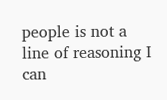people is not a
line of reasoning I can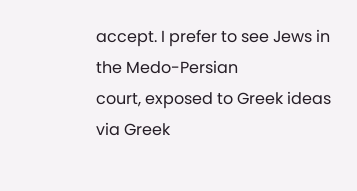accept. I prefer to see Jews in the Medo-Persian
court, exposed to Greek ideas via Greek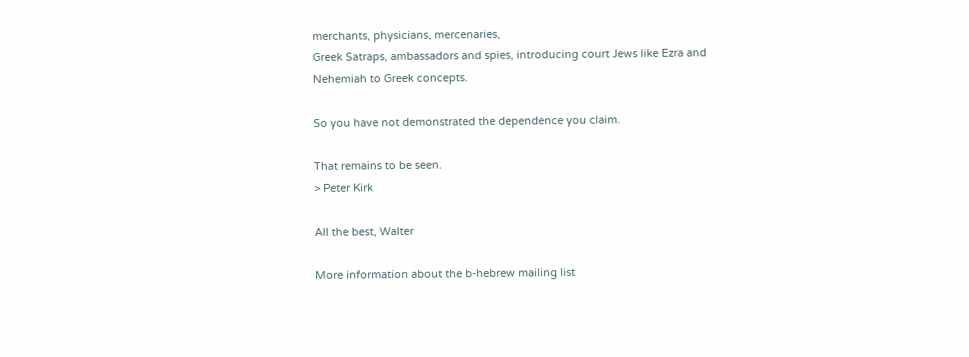merchants, physicians, mercenaries,
Greek Satraps, ambassadors and spies, introducing court Jews like Ezra and
Nehemiah to Greek concepts.

So you have not demonstrated the dependence you claim.

That remains to be seen.
> Peter Kirk

All the best, Walter

More information about the b-hebrew mailing list